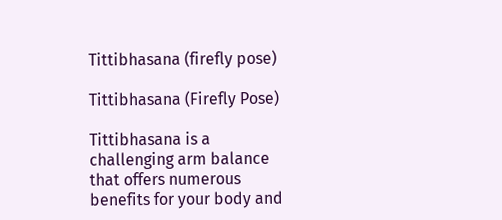Tittibhasana (firefly pose)

Tittibhasana (Firefly Pose)

Tittibhasana is a challenging arm balance that offers numerous benefits for your body and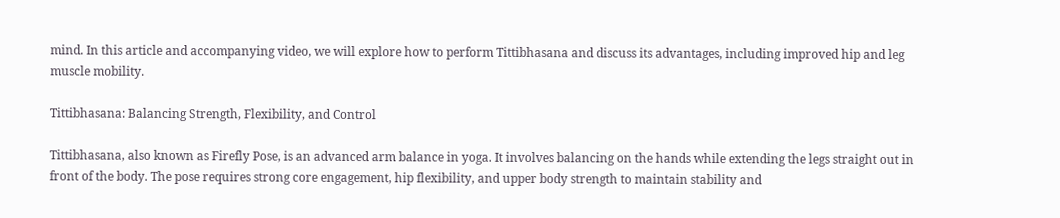mind. In this article and accompanying video, we will explore how to perform Tittibhasana and discuss its advantages, including improved hip and leg muscle mobility.

Tittibhasana: Balancing Strength, Flexibility, and Control

Tittibhasana, also known as Firefly Pose, is an advanced arm balance in yoga. It involves balancing on the hands while extending the legs straight out in front of the body. The pose requires strong core engagement, hip flexibility, and upper body strength to maintain stability and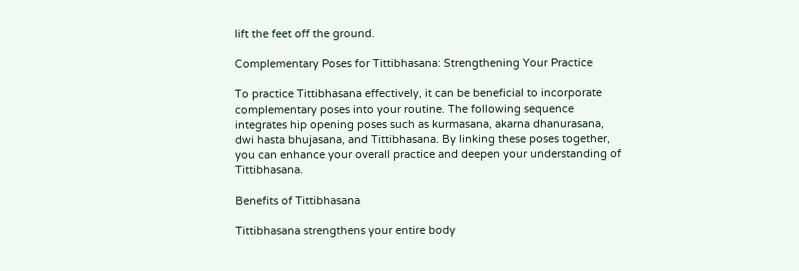lift the feet off the ground.

Complementary Poses for Tittibhasana: Strengthening Your Practice

To practice Tittibhasana effectively, it can be beneficial to incorporate complementary poses into your routine. The following sequence integrates hip opening poses such as kurmasana, akarna dhanurasana, dwi hasta bhujasana, and Tittibhasana. By linking these poses together, you can enhance your overall practice and deepen your understanding of Tittibhasana.

Benefits of Tittibhasana

Tittibhasana strengthens your entire body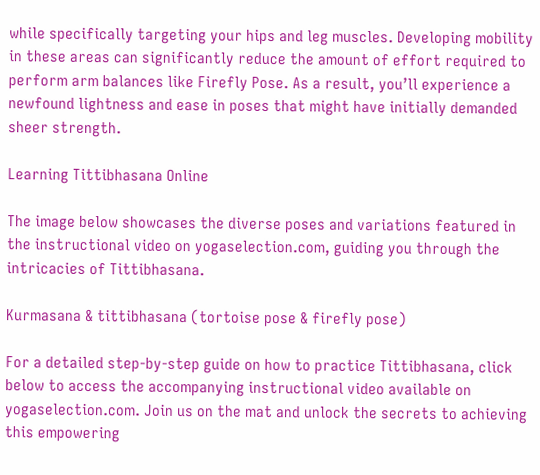while specifically targeting your hips and leg muscles. Developing mobility in these areas can significantly reduce the amount of effort required to perform arm balances like Firefly Pose. As a result, you’ll experience a newfound lightness and ease in poses that might have initially demanded sheer strength.

Learning Tittibhasana Online

The image below showcases the diverse poses and variations featured in the instructional video on yogaselection.com, guiding you through the intricacies of Tittibhasana.

Kurmasana & tittibhasana (tortoise pose & firefly pose)

For a detailed step-by-step guide on how to practice Tittibhasana, click below to access the accompanying instructional video available on yogaselection.com. Join us on the mat and unlock the secrets to achieving this empowering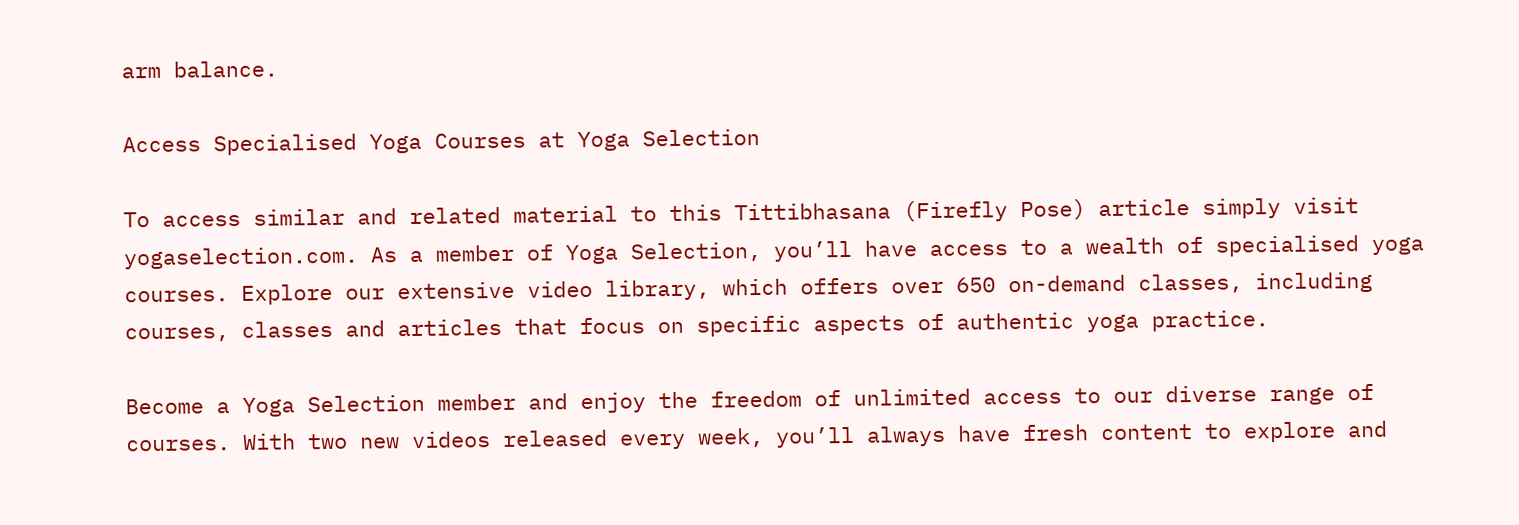arm balance.

Access Specialised Yoga Courses at Yoga Selection

To access similar and related material to this Tittibhasana (Firefly Pose) article simply visit yogaselection.com. As a member of Yoga Selection, you’ll have access to a wealth of specialised yoga courses. Explore our extensive video library, which offers over 650 on-demand classes, including courses, classes and articles that focus on specific aspects of authentic yoga practice.

Become a Yoga Selection member and enjoy the freedom of unlimited access to our diverse range of courses. With two new videos released every week, you’ll always have fresh content to explore and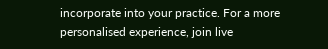incorporate into your practice. For a more personalised experience, join live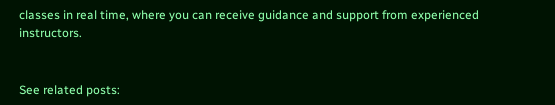classes in real time, where you can receive guidance and support from experienced instructors.


See related posts: